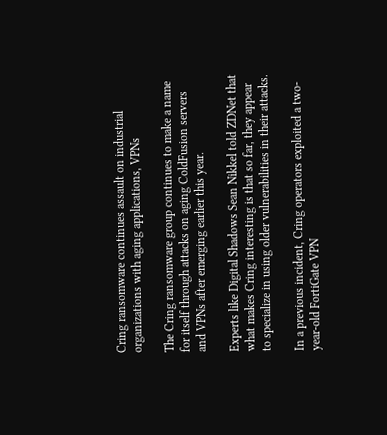Cring ransomware continues assault on industrial organizations with aging applications, VPNs

The Cring ransomware group continues to make a name for itself through attacks on aging ColdFusion servers and VPNs after emerging earlier this year.

Experts like Digital Shadows Sean Nikkel told ZDNet that what makes Cring interesting is that so far, they appear to specialize in using older vulnerabilities in their attacks.

In a previous incident, Cring operators exploited a two-year-old FortiGate VPN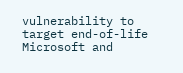vulnerability to target end-of-life Microsoft and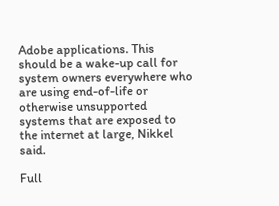Adobe applications. This should be a wake-up call for system owners everywhere who are using end-of-life or otherwise unsupported systems that are exposed to the internet at large, Nikkel said.

Full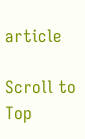article

Scroll to Top